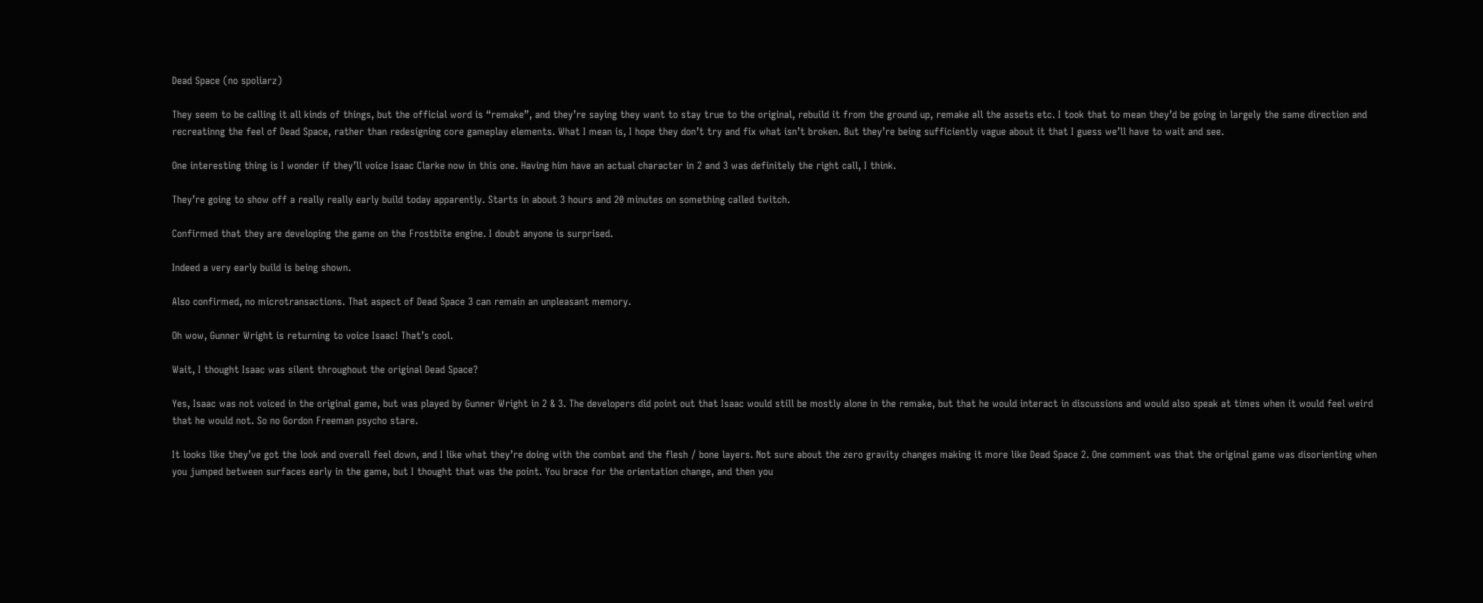Dead Space (no spoliarz)

They seem to be calling it all kinds of things, but the official word is “remake”, and they’re saying they want to stay true to the original, rebuild it from the ground up, remake all the assets etc. I took that to mean they’d be going in largely the same direction and recreatinng the feel of Dead Space, rather than redesigning core gameplay elements. What I mean is, I hope they don’t try and fix what isn’t broken. But they’re being sufficiently vague about it that I guess we’ll have to wait and see.

One interesting thing is I wonder if they’ll voice Isaac Clarke now in this one. Having him have an actual character in 2 and 3 was definitely the right call, I think.

They’re going to show off a really really early build today apparently. Starts in about 3 hours and 20 minutes on something called twitch.

Confirmed that they are developing the game on the Frostbite engine. I doubt anyone is surprised.

Indeed a very early build is being shown.

Also confirmed, no microtransactions. That aspect of Dead Space 3 can remain an unpleasant memory.

Oh wow, Gunner Wright is returning to voice Isaac! That’s cool.

Wait, I thought Isaac was silent throughout the original Dead Space?

Yes, Isaac was not voiced in the original game, but was played by Gunner Wright in 2 & 3. The developers did point out that Isaac would still be mostly alone in the remake, but that he would interact in discussions and would also speak at times when it would feel weird that he would not. So no Gordon Freeman psycho stare.

It looks like they’ve got the look and overall feel down, and I like what they’re doing with the combat and the flesh / bone layers. Not sure about the zero gravity changes making it more like Dead Space 2. One comment was that the original game was disorienting when you jumped between surfaces early in the game, but I thought that was the point. You brace for the orientation change, and then you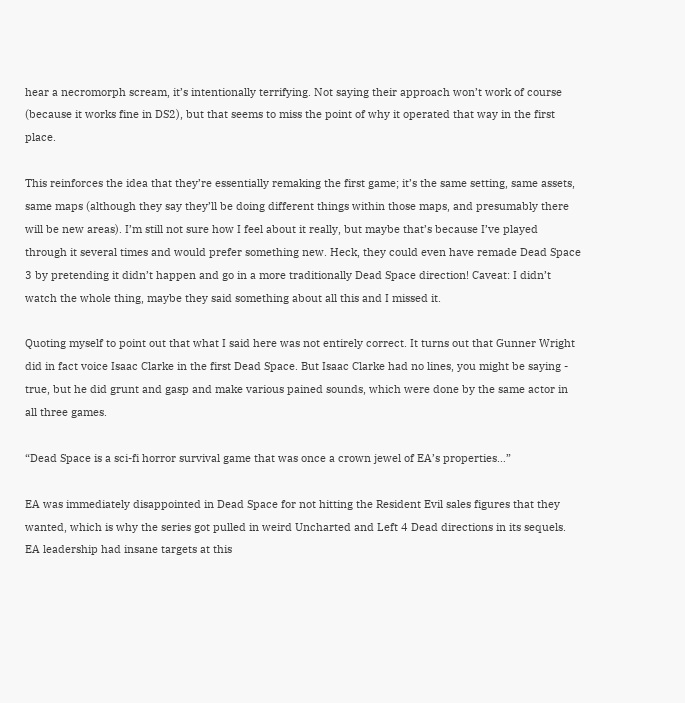hear a necromorph scream, it’s intentionally terrifying. Not saying their approach won’t work of course (because it works fine in DS2), but that seems to miss the point of why it operated that way in the first place.

This reinforces the idea that they’re essentially remaking the first game; it’s the same setting, same assets, same maps (although they say they’ll be doing different things within those maps, and presumably there will be new areas). I’m still not sure how I feel about it really, but maybe that’s because I’ve played through it several times and would prefer something new. Heck, they could even have remade Dead Space 3 by pretending it didn’t happen and go in a more traditionally Dead Space direction! Caveat: I didn’t watch the whole thing, maybe they said something about all this and I missed it.

Quoting myself to point out that what I said here was not entirely correct. It turns out that Gunner Wright did in fact voice Isaac Clarke in the first Dead Space. But Isaac Clarke had no lines, you might be saying - true, but he did grunt and gasp and make various pained sounds, which were done by the same actor in all three games.

“Dead Space is a sci-fi horror survival game that was once a crown jewel of EA’s properties…”

EA was immediately disappointed in Dead Space for not hitting the Resident Evil sales figures that they wanted, which is why the series got pulled in weird Uncharted and Left 4 Dead directions in its sequels. EA leadership had insane targets at this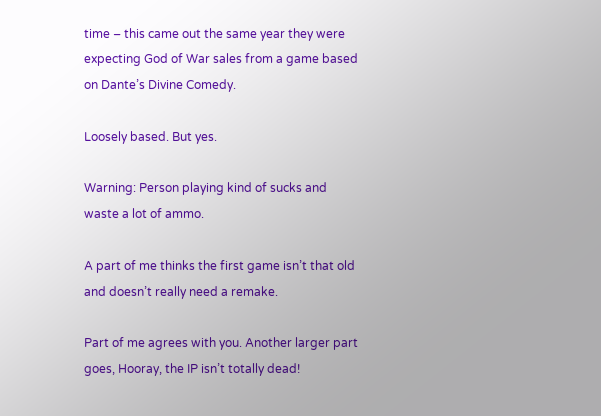time – this came out the same year they were expecting God of War sales from a game based on Dante’s Divine Comedy.

Loosely based. But yes.

Warning: Person playing kind of sucks and waste a lot of ammo.

A part of me thinks the first game isn’t that old and doesn’t really need a remake.

Part of me agrees with you. Another larger part goes, Hooray, the IP isn’t totally dead!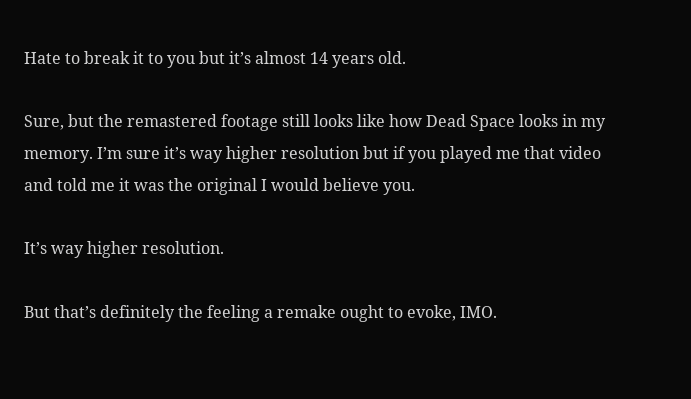Hate to break it to you but it’s almost 14 years old.

Sure, but the remastered footage still looks like how Dead Space looks in my memory. I’m sure it’s way higher resolution but if you played me that video and told me it was the original I would believe you.

It’s way higher resolution.

But that’s definitely the feeling a remake ought to evoke, IMO.